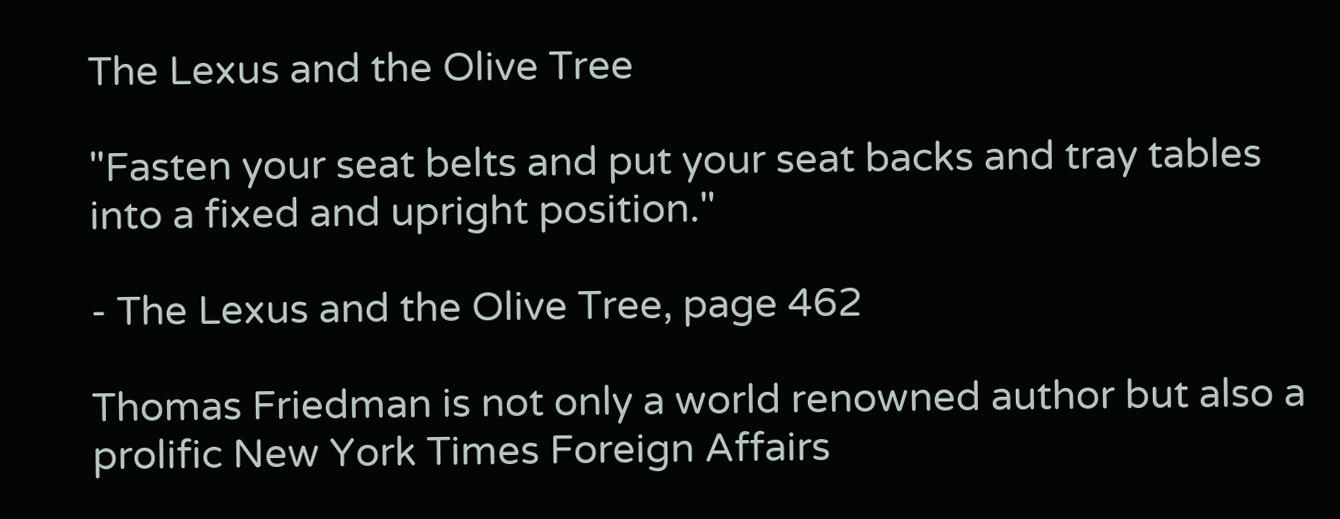The Lexus and the Olive Tree

"Fasten your seat belts and put your seat backs and tray tables into a fixed and upright position."

- The Lexus and the Olive Tree, page 462

Thomas Friedman is not only a world renowned author but also a prolific New York Times Foreign Affairs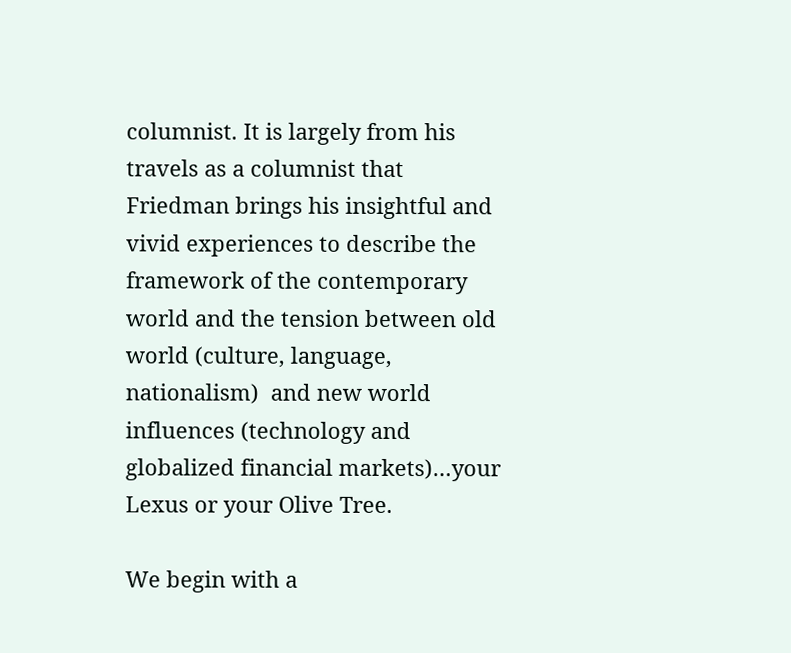columnist. It is largely from his travels as a columnist that Friedman brings his insightful and vivid experiences to describe the framework of the contemporary world and the tension between old world (culture, language, nationalism)  and new world influences (technology and globalized financial markets)…your Lexus or your Olive Tree.

We begin with a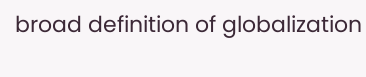broad definition of globalization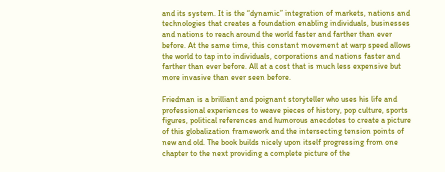and its system. It is the “dynamic” integration of markets, nations and technologies that creates a foundation enabling individuals, businesses and nations to reach around the world faster and farther than ever before. At the same time, this constant movement at warp speed allows the world to tap into individuals, corporations and nations faster and farther than ever before. All at a cost that is much less expensive but more invasive than ever seen before.

Friedman is a brilliant and poignant storyteller who uses his life and professional experiences to weave pieces of history, pop culture, sports figures, political references and humorous anecdotes to create a picture of this globalization framework and the intersecting tension points of new and old. The book builds nicely upon itself progressing from one chapter to the next providing a complete picture of the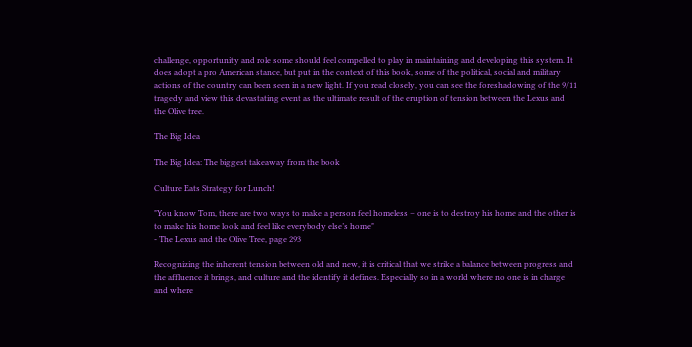challenge, opportunity and role some should feel compelled to play in maintaining and developing this system. It does adopt a pro American stance, but put in the context of this book, some of the political, social and military actions of the country can been seen in a new light. If you read closely, you can see the foreshadowing of the 9/11 tragedy and view this devastating event as the ultimate result of the eruption of tension between the Lexus and the Olive tree.

The Big Idea

The Big Idea: The biggest takeaway from the book

Culture Eats Strategy for Lunch!

"You know Tom, there are two ways to make a person feel homeless – one is to destroy his home and the other is to make his home look and feel like everybody else’s home"
- The Lexus and the Olive Tree, page 293

Recognizing the inherent tension between old and new, it is critical that we strike a balance between progress and the affluence it brings, and culture and the identify it defines. Especially so in a world where no one is in charge and where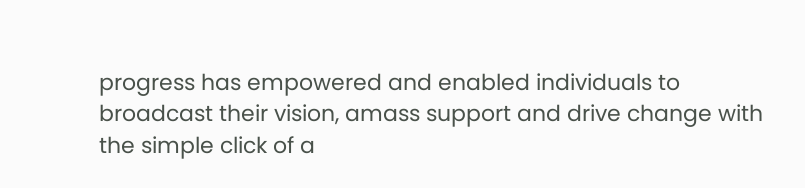progress has empowered and enabled individuals to broadcast their vision, amass support and drive change with the simple click of a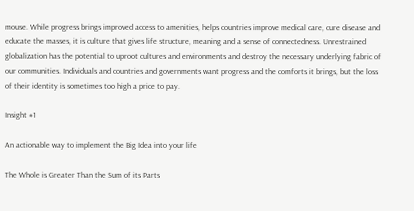mouse. While progress brings improved access to amenities, helps countries improve medical care, cure disease and educate the masses, it is culture that gives life structure, meaning and a sense of connectedness. Unrestrained globalization has the potential to uproot cultures and environments and destroy the necessary underlying fabric of our communities. Individuals and countries and governments want progress and the comforts it brings, but the loss of their identity is sometimes too high a price to pay.

Insight #1

An actionable way to implement the Big Idea into your life

The Whole is Greater Than the Sum of its Parts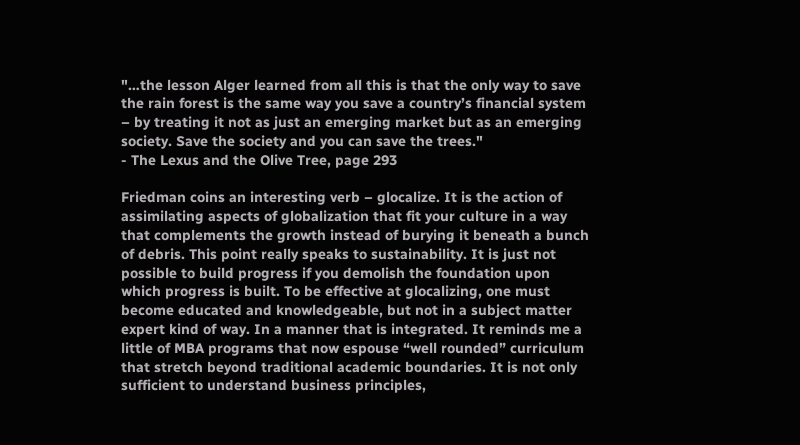"…the lesson Alger learned from all this is that the only way to save the rain forest is the same way you save a country’s financial system – by treating it not as just an emerging market but as an emerging society. Save the society and you can save the trees."
- The Lexus and the Olive Tree, page 293

Friedman coins an interesting verb – glocalize. It is the action of assimilating aspects of globalization that fit your culture in a way that complements the growth instead of burying it beneath a bunch of debris. This point really speaks to sustainability. It is just not possible to build progress if you demolish the foundation upon which progress is built. To be effective at glocalizing, one must become educated and knowledgeable, but not in a subject matter expert kind of way. In a manner that is integrated. It reminds me a little of MBA programs that now espouse “well rounded” curriculum that stretch beyond traditional academic boundaries. It is not only sufficient to understand business principles,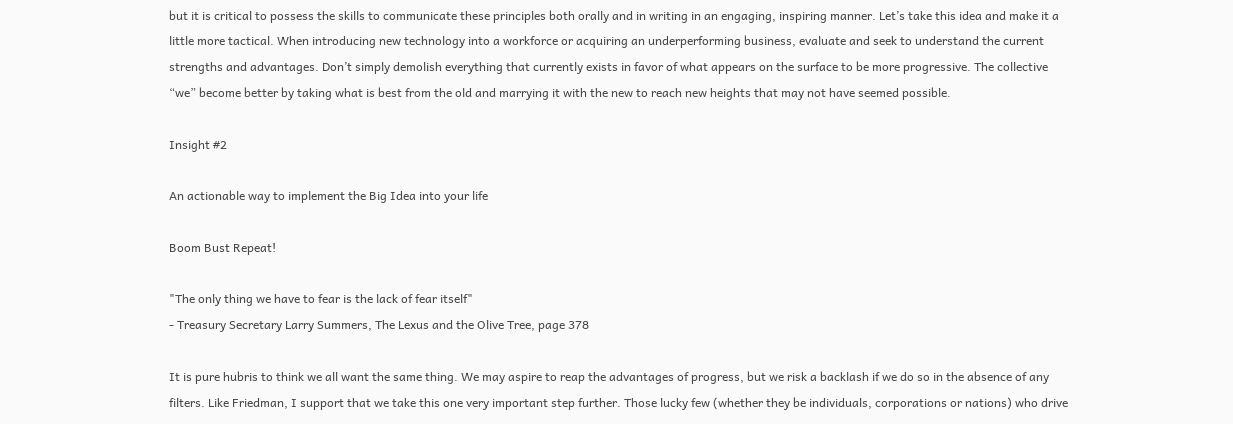but it is critical to possess the skills to communicate these principles both orally and in writing in an engaging, inspiring manner. Let’s take this idea and make it a little more tactical. When introducing new technology into a workforce or acquiring an underperforming business, evaluate and seek to understand the current strengths and advantages. Don’t simply demolish everything that currently exists in favor of what appears on the surface to be more progressive. The collective “we” become better by taking what is best from the old and marrying it with the new to reach new heights that may not have seemed possible.

Insight #2

An actionable way to implement the Big Idea into your life

Boom Bust Repeat!

"The only thing we have to fear is the lack of fear itself"
- Treasury Secretary Larry Summers, The Lexus and the Olive Tree, page 378

It is pure hubris to think we all want the same thing. We may aspire to reap the advantages of progress, but we risk a backlash if we do so in the absence of any filters. Like Friedman, I support that we take this one very important step further. Those lucky few (whether they be individuals, corporations or nations) who drive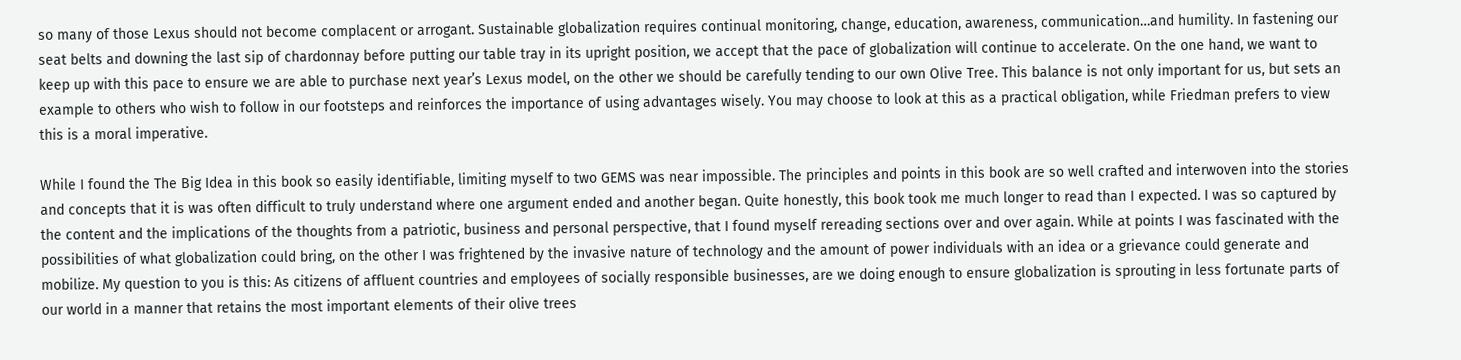so many of those Lexus should not become complacent or arrogant. Sustainable globalization requires continual monitoring, change, education, awareness, communication…and humility. In fastening our seat belts and downing the last sip of chardonnay before putting our table tray in its upright position, we accept that the pace of globalization will continue to accelerate. On the one hand, we want to keep up with this pace to ensure we are able to purchase next year’s Lexus model, on the other we should be carefully tending to our own Olive Tree. This balance is not only important for us, but sets an example to others who wish to follow in our footsteps and reinforces the importance of using advantages wisely. You may choose to look at this as a practical obligation, while Friedman prefers to view this is a moral imperative.

While I found the The Big Idea in this book so easily identifiable, limiting myself to two GEMS was near impossible. The principles and points in this book are so well crafted and interwoven into the stories and concepts that it is was often difficult to truly understand where one argument ended and another began. Quite honestly, this book took me much longer to read than I expected. I was so captured by the content and the implications of the thoughts from a patriotic, business and personal perspective, that I found myself rereading sections over and over again. While at points I was fascinated with the possibilities of what globalization could bring, on the other I was frightened by the invasive nature of technology and the amount of power individuals with an idea or a grievance could generate and mobilize. My question to you is this: As citizens of affluent countries and employees of socially responsible businesses, are we doing enough to ensure globalization is sprouting in less fortunate parts of our world in a manner that retains the most important elements of their olive trees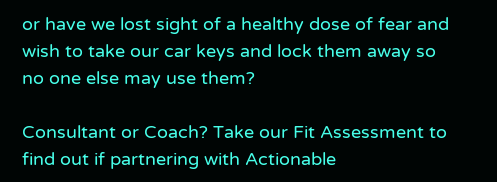or have we lost sight of a healthy dose of fear and wish to take our car keys and lock them away so no one else may use them?

Consultant or Coach? Take our Fit Assessment to find out if partnering with Actionable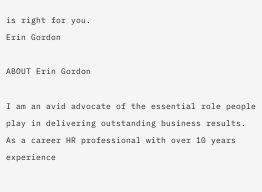is right for you.
Erin Gordon

ABOUT Erin Gordon

I am an avid advocate of the essential role people play in delivering outstanding business results. As a career HR professional with over 10 years experience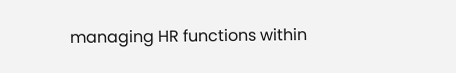managing HR functions within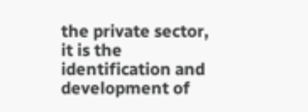the private sector, it is the identification and development of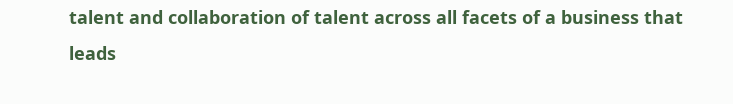talent and collaboration of talent across all facets of a business that leads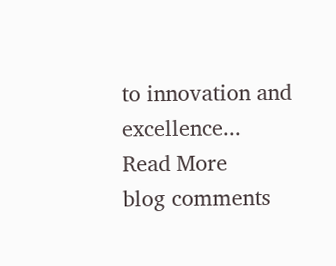to innovation and excellence...
Read More
blog comments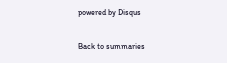powered by Disqus

Back to summaries